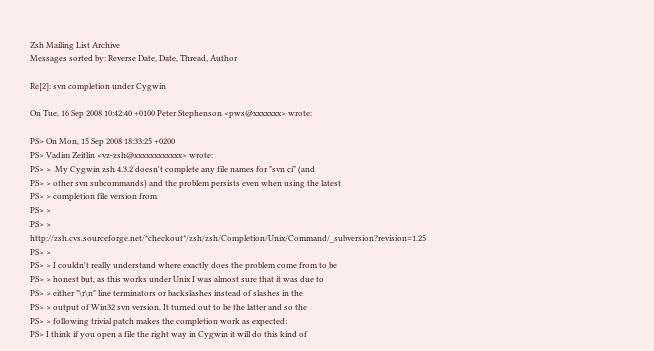Zsh Mailing List Archive
Messages sorted by: Reverse Date, Date, Thread, Author

Re[2]: svn completion under Cygwin

On Tue, 16 Sep 2008 10:42:40 +0100 Peter Stephenson <pws@xxxxxxx> wrote:

PS> On Mon, 15 Sep 2008 18:33:25 +0200
PS> Vadim Zeitlin <vz-zsh@xxxxxxxxxxxx> wrote:
PS> >  My Cygwin zsh 4.3.2 doesn't complete any file names for "svn ci" (and
PS> > other svn subcommands) and the problem persists even when using the latest
PS> > completion file version from
PS> >
PS> > http://zsh.cvs.sourceforge.net/*checkout*/zsh/zsh/Completion/Unix/Command/_subversion?revision=1.25
PS> >
PS> > I couldn't really understand where exactly does the problem come from to be
PS> > honest but, as this works under Unix I was almost sure that it was due to
PS> > either "\r\n" line terminators or backslashes instead of slashes in the
PS> > output of Win32 svn version. It turned out to be the latter and so the
PS> > following trivial patch makes the completion work as expected:
PS> I think if you open a file the right way in Cygwin it will do this kind of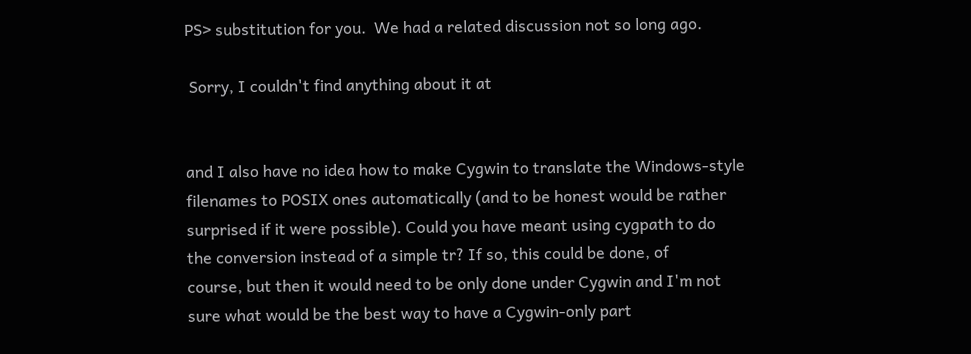PS> substitution for you.  We had a related discussion not so long ago.

 Sorry, I couldn't find anything about it at


and I also have no idea how to make Cygwin to translate the Windows-style
filenames to POSIX ones automatically (and to be honest would be rather
surprised if it were possible). Could you have meant using cygpath to do
the conversion instead of a simple tr? If so, this could be done, of
course, but then it would need to be only done under Cygwin and I'm not
sure what would be the best way to have a Cygwin-only part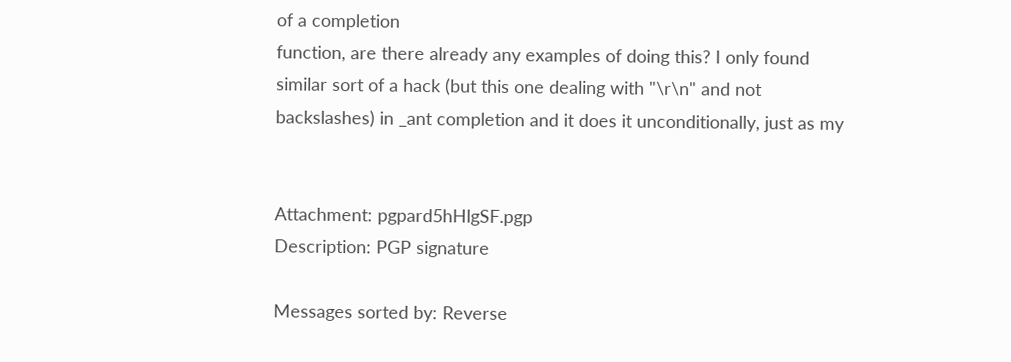of a completion
function, are there already any examples of doing this? I only found
similar sort of a hack (but this one dealing with "\r\n" and not
backslashes) in _ant completion and it does it unconditionally, just as my


Attachment: pgpard5hHlgSF.pgp
Description: PGP signature

Messages sorted by: Reverse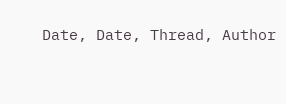Date, Date, Thread, Author